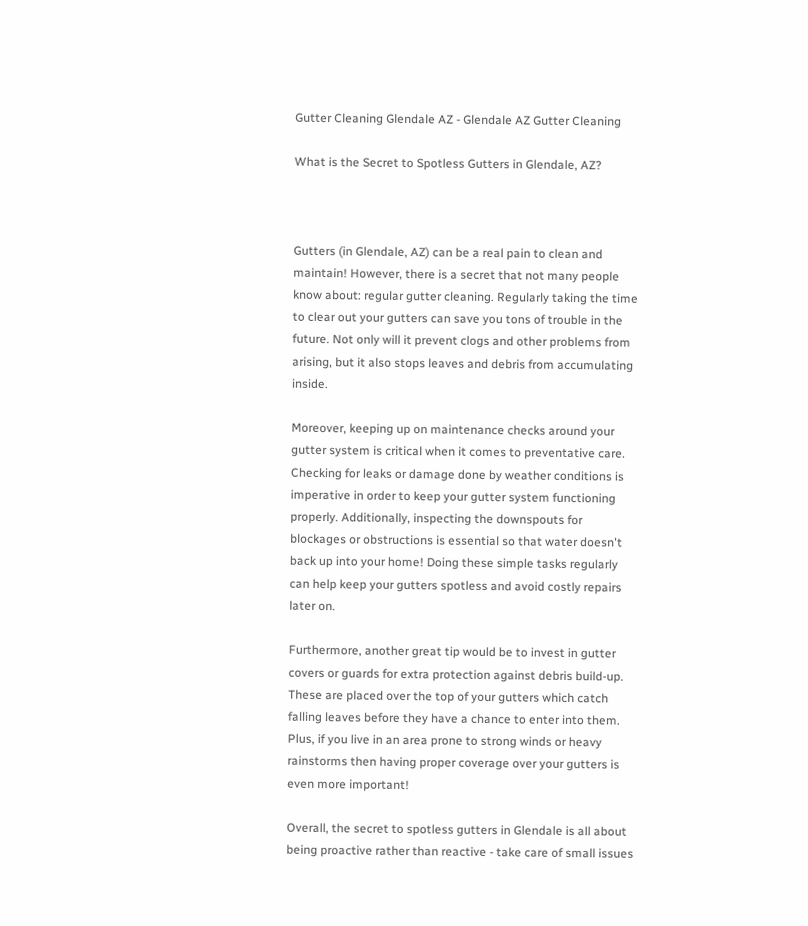Gutter Cleaning Glendale AZ - Glendale AZ Gutter Cleaning

What is the Secret to Spotless Gutters in Glendale, AZ?



Gutters (in Glendale, AZ) can be a real pain to clean and maintain! However, there is a secret that not many people know about: regular gutter cleaning. Regularly taking the time to clear out your gutters can save you tons of trouble in the future. Not only will it prevent clogs and other problems from arising, but it also stops leaves and debris from accumulating inside.

Moreover, keeping up on maintenance checks around your gutter system is critical when it comes to preventative care. Checking for leaks or damage done by weather conditions is imperative in order to keep your gutter system functioning properly. Additionally, inspecting the downspouts for blockages or obstructions is essential so that water doesn't back up into your home! Doing these simple tasks regularly can help keep your gutters spotless and avoid costly repairs later on.

Furthermore, another great tip would be to invest in gutter covers or guards for extra protection against debris build-up. These are placed over the top of your gutters which catch falling leaves before they have a chance to enter into them. Plus, if you live in an area prone to strong winds or heavy rainstorms then having proper coverage over your gutters is even more important!

Overall, the secret to spotless gutters in Glendale is all about being proactive rather than reactive - take care of small issues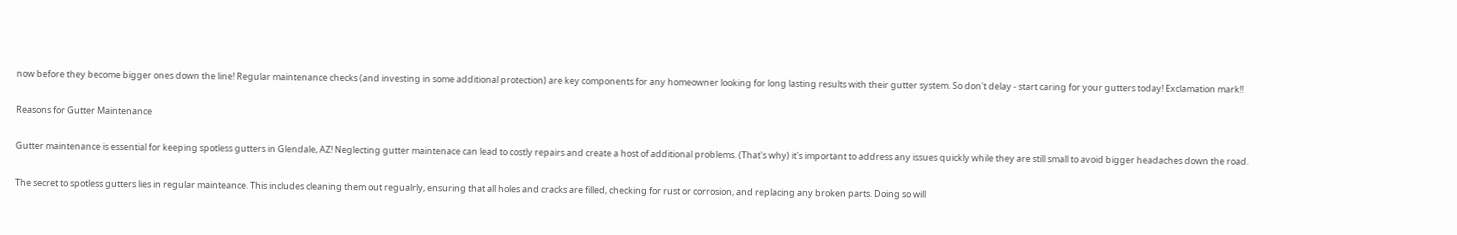now before they become bigger ones down the line! Regular maintenance checks (and investing in some additional protection) are key components for any homeowner looking for long lasting results with their gutter system. So don't delay - start caring for your gutters today! Exclamation mark!!

Reasons for Gutter Maintenance

Gutter maintenance is essential for keeping spotless gutters in Glendale, AZ! Neglecting gutter maintenace can lead to costly repairs and create a host of additional problems. (That's why) it's important to address any issues quickly while they are still small to avoid bigger headaches down the road.

The secret to spotless gutters lies in regular mainteance. This includes cleaning them out regualrly, ensuring that all holes and cracks are filled, checking for rust or corrosion, and replacing any broken parts. Doing so will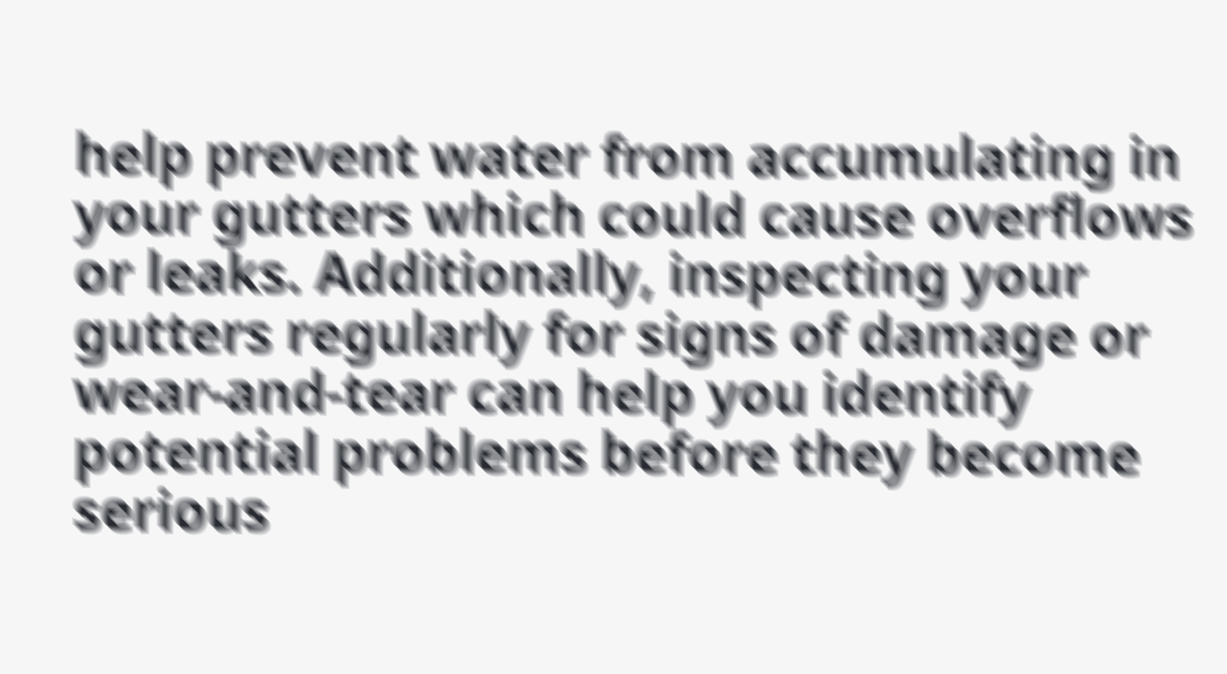help prevent water from accumulating in your gutters which could cause overflows or leaks. Additionally, inspecting your gutters regularly for signs of damage or wear-and-tear can help you identify potential problems before they become serious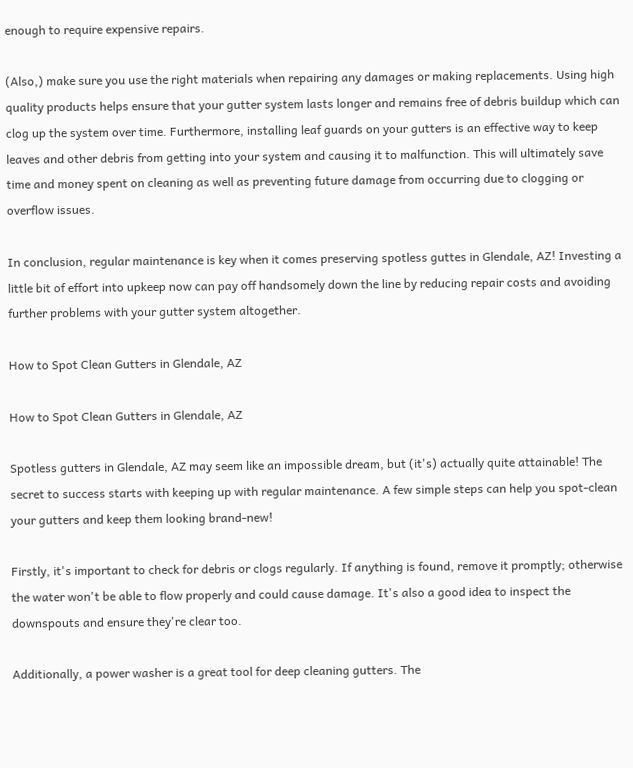enough to require expensive repairs.

(Also,) make sure you use the right materials when repairing any damages or making replacements. Using high quality products helps ensure that your gutter system lasts longer and remains free of debris buildup which can clog up the system over time. Furthermore, installing leaf guards on your gutters is an effective way to keep leaves and other debris from getting into your system and causing it to malfunction. This will ultimately save time and money spent on cleaning as well as preventing future damage from occurring due to clogging or overflow issues.

In conclusion, regular maintenance is key when it comes preserving spotless guttes in Glendale, AZ! Investing a little bit of effort into upkeep now can pay off handsomely down the line by reducing repair costs and avoiding further problems with your gutter system altogether.

How to Spot Clean Gutters in Glendale, AZ

How to Spot Clean Gutters in Glendale, AZ

Spotless gutters in Glendale, AZ may seem like an impossible dream, but (it's) actually quite attainable! The secret to success starts with keeping up with regular maintenance. A few simple steps can help you spot-clean your gutters and keep them looking brand-new!

Firstly, it's important to check for debris or clogs regularly. If anything is found, remove it promptly; otherwise the water won't be able to flow properly and could cause damage. It's also a good idea to inspect the downspouts and ensure they're clear too.

Additionally, a power washer is a great tool for deep cleaning gutters. The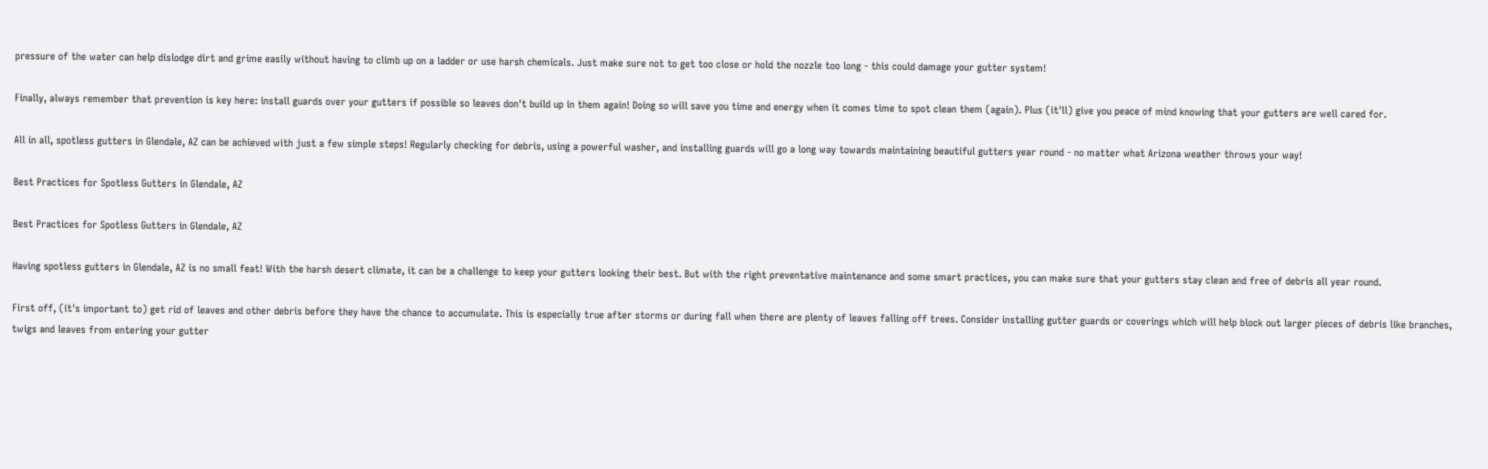pressure of the water can help dislodge dirt and grime easily without having to climb up on a ladder or use harsh chemicals. Just make sure not to get too close or hold the nozzle too long - this could damage your gutter system!

Finally, always remember that prevention is key here: install guards over your gutters if possible so leaves don't build up in them again! Doing so will save you time and energy when it comes time to spot clean them (again). Plus (it'll) give you peace of mind knowing that your gutters are well cared for.

All in all, spotless gutters in Glendale, AZ can be achieved with just a few simple steps! Regularly checking for debris, using a powerful washer, and installing guards will go a long way towards maintaining beautiful gutters year round - no matter what Arizona weather throws your way!

Best Practices for Spotless Gutters in Glendale, AZ

Best Practices for Spotless Gutters in Glendale, AZ

Having spotless gutters in Glendale, AZ is no small feat! With the harsh desert climate, it can be a challenge to keep your gutters looking their best. But with the right preventative maintenance and some smart practices, you can make sure that your gutters stay clean and free of debris all year round.

First off, (it's important to) get rid of leaves and other debris before they have the chance to accumulate. This is especially true after storms or during fall when there are plenty of leaves falling off trees. Consider installing gutter guards or coverings which will help block out larger pieces of debris like branches, twigs and leaves from entering your gutter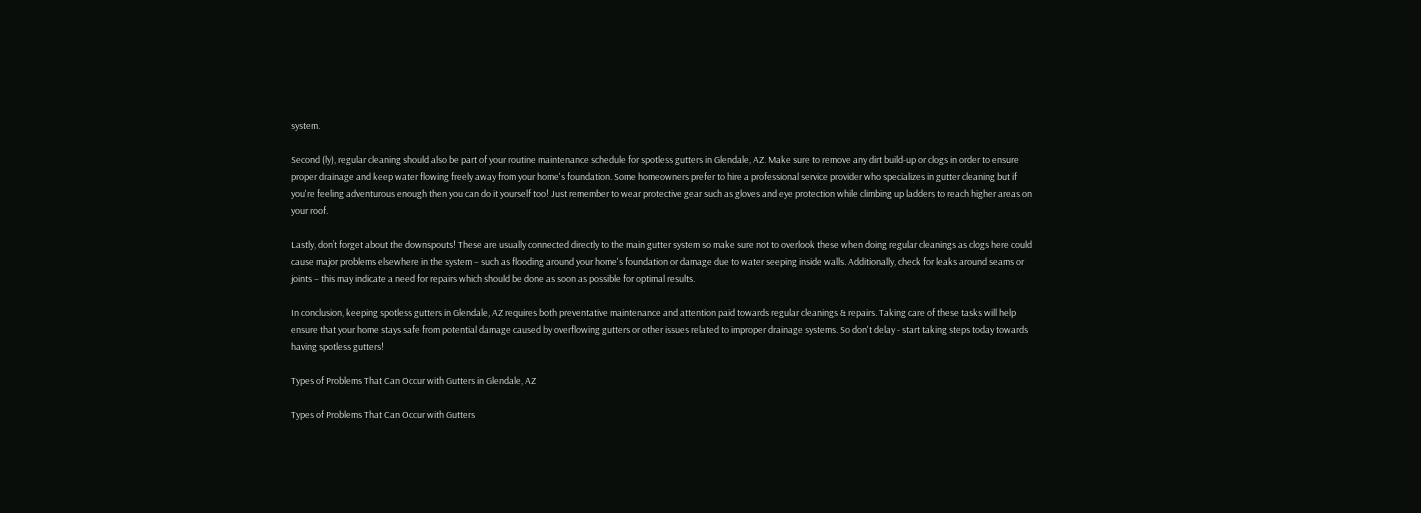system.

Second (ly), regular cleaning should also be part of your routine maintenance schedule for spotless gutters in Glendale, AZ. Make sure to remove any dirt build-up or clogs in order to ensure proper drainage and keep water flowing freely away from your home's foundation. Some homeowners prefer to hire a professional service provider who specializes in gutter cleaning but if you're feeling adventurous enough then you can do it yourself too! Just remember to wear protective gear such as gloves and eye protection while climbing up ladders to reach higher areas on your roof.

Lastly, don’t forget about the downspouts! These are usually connected directly to the main gutter system so make sure not to overlook these when doing regular cleanings as clogs here could cause major problems elsewhere in the system – such as flooding around your home's foundation or damage due to water seeping inside walls. Additionally, check for leaks around seams or joints – this may indicate a need for repairs which should be done as soon as possible for optimal results.

In conclusion, keeping spotless gutters in Glendale, AZ requires both preventative maintenance and attention paid towards regular cleanings & repairs. Taking care of these tasks will help ensure that your home stays safe from potential damage caused by overflowing gutters or other issues related to improper drainage systems. So don't delay - start taking steps today towards having spotless gutters!

Types of Problems That Can Occur with Gutters in Glendale, AZ

Types of Problems That Can Occur with Gutters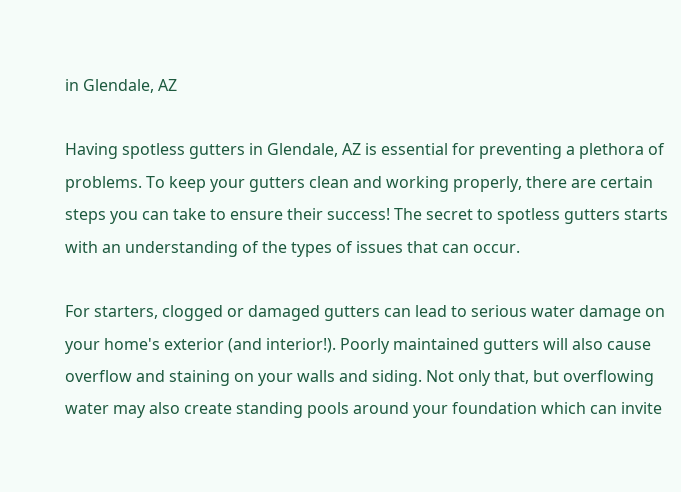in Glendale, AZ

Having spotless gutters in Glendale, AZ is essential for preventing a plethora of problems. To keep your gutters clean and working properly, there are certain steps you can take to ensure their success! The secret to spotless gutters starts with an understanding of the types of issues that can occur.

For starters, clogged or damaged gutters can lead to serious water damage on your home's exterior (and interior!). Poorly maintained gutters will also cause overflow and staining on your walls and siding. Not only that, but overflowing water may also create standing pools around your foundation which can invite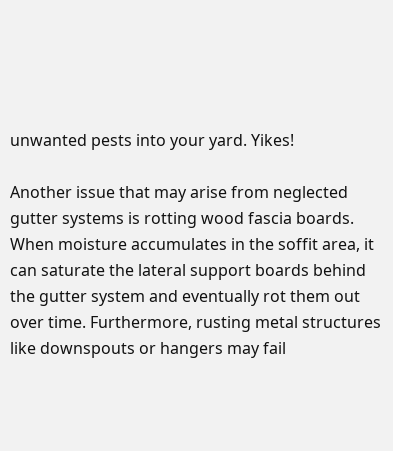unwanted pests into your yard. Yikes!

Another issue that may arise from neglected gutter systems is rotting wood fascia boards. When moisture accumulates in the soffit area, it can saturate the lateral support boards behind the gutter system and eventually rot them out over time. Furthermore, rusting metal structures like downspouts or hangers may fail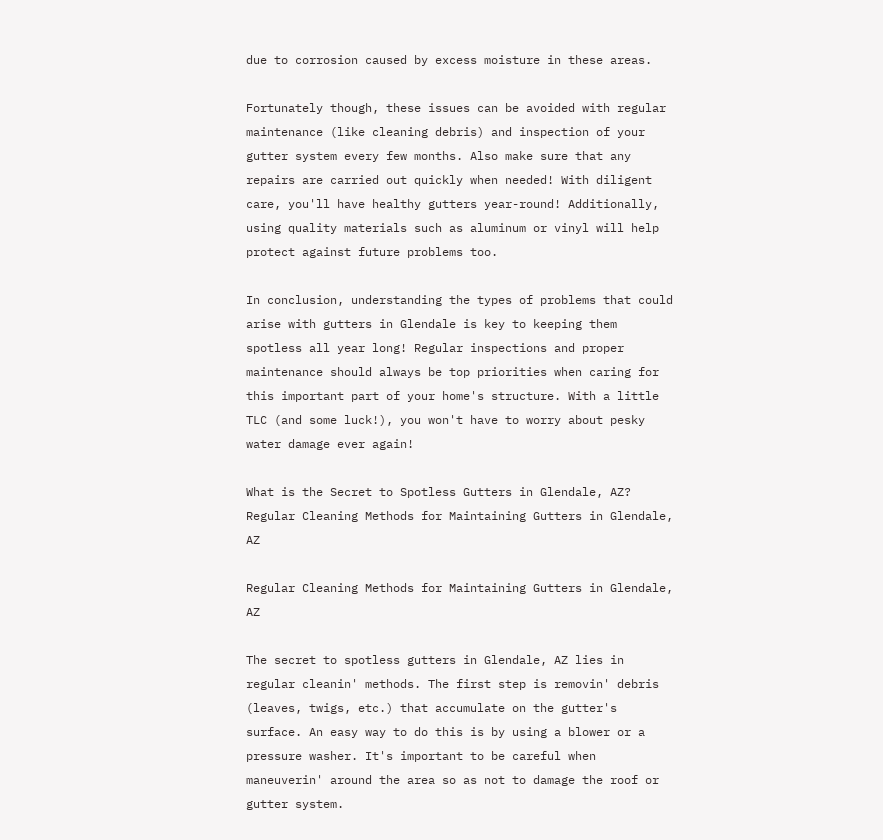due to corrosion caused by excess moisture in these areas.

Fortunately though, these issues can be avoided with regular maintenance (like cleaning debris) and inspection of your gutter system every few months. Also make sure that any repairs are carried out quickly when needed! With diligent care, you'll have healthy gutters year-round! Additionally, using quality materials such as aluminum or vinyl will help protect against future problems too.

In conclusion, understanding the types of problems that could arise with gutters in Glendale is key to keeping them spotless all year long! Regular inspections and proper maintenance should always be top priorities when caring for this important part of your home's structure. With a little TLC (and some luck!), you won't have to worry about pesky water damage ever again!

What is the Secret to Spotless Gutters in Glendale, AZ?
Regular Cleaning Methods for Maintaining Gutters in Glendale, AZ

Regular Cleaning Methods for Maintaining Gutters in Glendale, AZ

The secret to spotless gutters in Glendale, AZ lies in regular cleanin' methods. The first step is removin' debris (leaves, twigs, etc.) that accumulate on the gutter's surface. An easy way to do this is by using a blower or a pressure washer. It's important to be careful when maneuverin' around the area so as not to damage the roof or gutter system.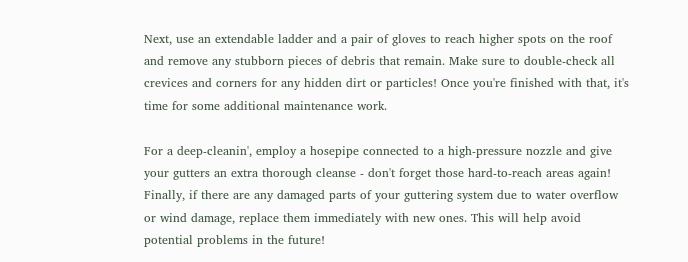Next, use an extendable ladder and a pair of gloves to reach higher spots on the roof and remove any stubborn pieces of debris that remain. Make sure to double-check all crevices and corners for any hidden dirt or particles! Once you're finished with that, it's time for some additional maintenance work.

For a deep-cleanin', employ a hosepipe connected to a high-pressure nozzle and give your gutters an extra thorough cleanse - don't forget those hard-to-reach areas again! Finally, if there are any damaged parts of your guttering system due to water overflow or wind damage, replace them immediately with new ones. This will help avoid potential problems in the future!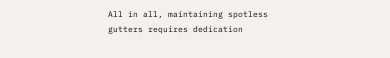All in all, maintaining spotless gutters requires dedication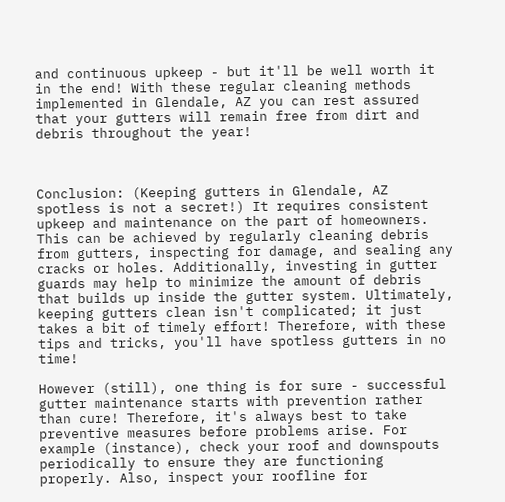and continuous upkeep - but it'll be well worth it in the end! With these regular cleaning methods implemented in Glendale, AZ you can rest assured that your gutters will remain free from dirt and debris throughout the year!



Conclusion: (Keeping gutters in Glendale, AZ spotless is not a secret!) It requires consistent upkeep and maintenance on the part of homeowners. This can be achieved by regularly cleaning debris from gutters, inspecting for damage, and sealing any cracks or holes. Additionally, investing in gutter guards may help to minimize the amount of debris that builds up inside the gutter system. Ultimately, keeping gutters clean isn't complicated; it just takes a bit of timely effort! Therefore, with these tips and tricks, you'll have spotless gutters in no time!

However (still), one thing is for sure - successful gutter maintenance starts with prevention rather than cure! Therefore, it's always best to take preventive measures before problems arise. For example (instance), check your roof and downspouts periodically to ensure they are functioning properly. Also, inspect your roofline for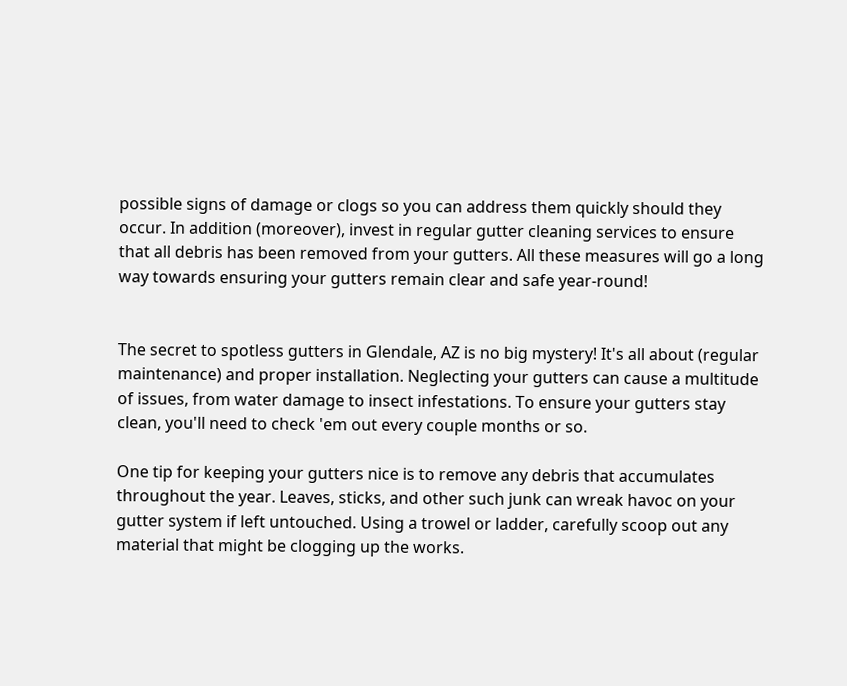possible signs of damage or clogs so you can address them quickly should they occur. In addition (moreover), invest in regular gutter cleaning services to ensure that all debris has been removed from your gutters. All these measures will go a long way towards ensuring your gutters remain clear and safe year-round!


The secret to spotless gutters in Glendale, AZ is no big mystery! It's all about (regular maintenance) and proper installation. Neglecting your gutters can cause a multitude of issues, from water damage to insect infestations. To ensure your gutters stay clean, you'll need to check 'em out every couple months or so.

One tip for keeping your gutters nice is to remove any debris that accumulates throughout the year. Leaves, sticks, and other such junk can wreak havoc on your gutter system if left untouched. Using a trowel or ladder, carefully scoop out any material that might be clogging up the works.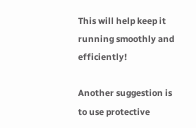This will help keep it running smoothly and efficiently!

Another suggestion is to use protective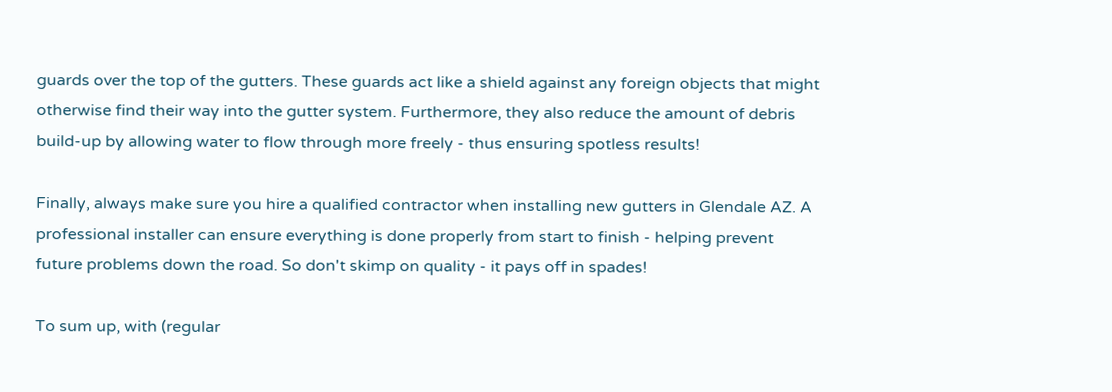guards over the top of the gutters. These guards act like a shield against any foreign objects that might otherwise find their way into the gutter system. Furthermore, they also reduce the amount of debris build-up by allowing water to flow through more freely - thus ensuring spotless results!

Finally, always make sure you hire a qualified contractor when installing new gutters in Glendale AZ. A professional installer can ensure everything is done properly from start to finish - helping prevent future problems down the road. So don't skimp on quality - it pays off in spades!

To sum up, with (regular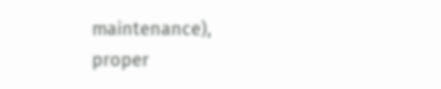maintenance), proper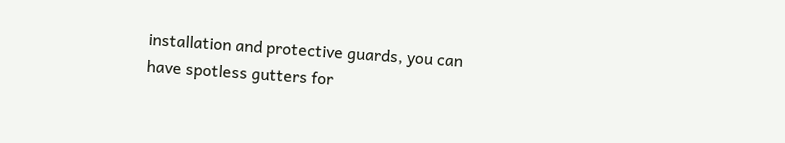installation and protective guards, you can have spotless gutters for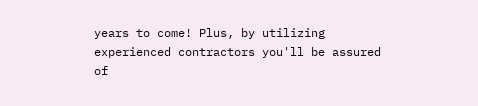years to come! Plus, by utilizing experienced contractors you'll be assured of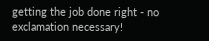getting the job done right - no exclamation necessary!